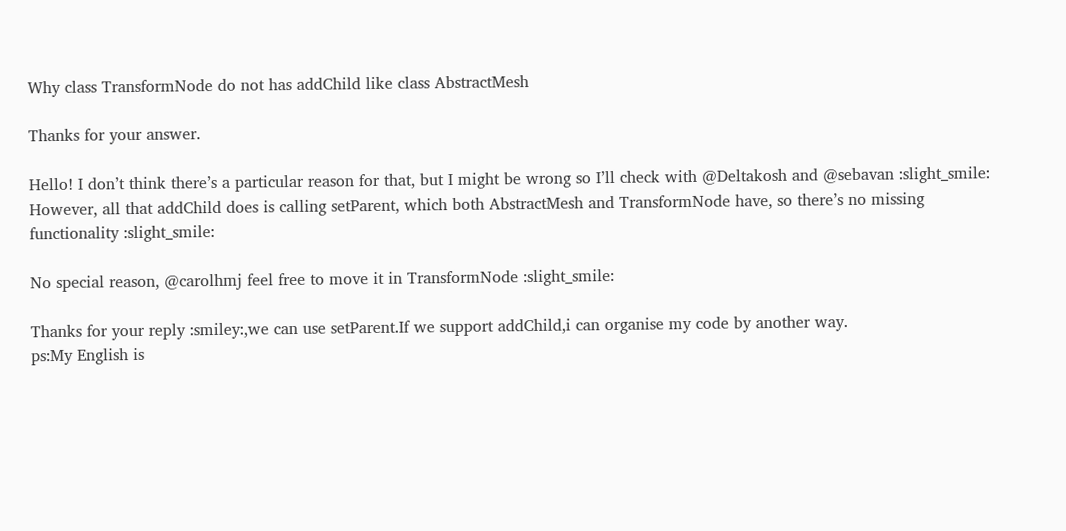Why class TransformNode do not has addChild like class AbstractMesh

Thanks for your answer.

Hello! I don’t think there’s a particular reason for that, but I might be wrong so I’ll check with @Deltakosh and @sebavan :slight_smile: However, all that addChild does is calling setParent, which both AbstractMesh and TransformNode have, so there’s no missing functionality :slight_smile:

No special reason, @carolhmj feel free to move it in TransformNode :slight_smile:

Thanks for your reply :smiley:,we can use setParent.If we support addChild,i can organise my code by another way.
ps:My English is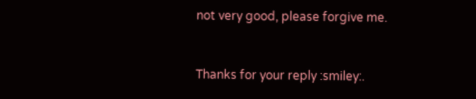not very good, please forgive me.


Thanks for your reply :smiley:.